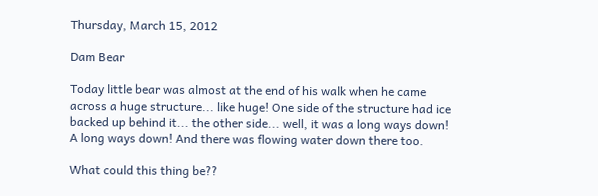Thursday, March 15, 2012

Dam Bear

Today little bear was almost at the end of his walk when he came across a huge structure... like huge! One side of the structure had ice backed up behind it... the other side... well, it was a long ways down! A long ways down! And there was flowing water down there too.

What could this thing be??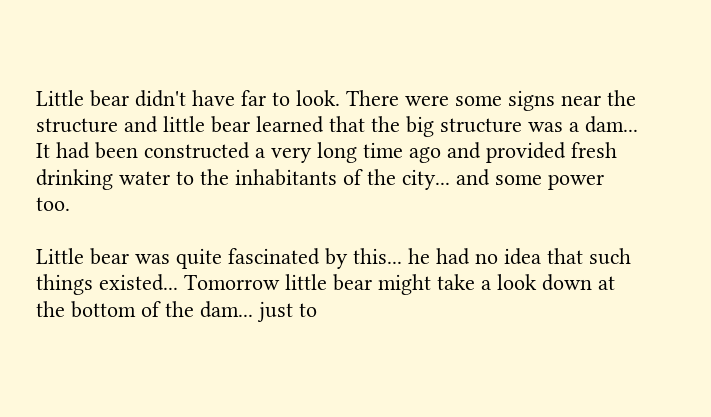Little bear didn't have far to look. There were some signs near the structure and little bear learned that the big structure was a dam... It had been constructed a very long time ago and provided fresh drinking water to the inhabitants of the city... and some power too.

Little bear was quite fascinated by this... he had no idea that such things existed... Tomorrow little bear might take a look down at the bottom of the dam... just to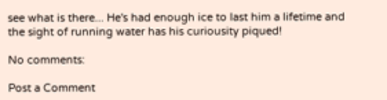see what is there... He's had enough ice to last him a lifetime and the sight of running water has his curiousity piqued!

No comments:

Post a Comment